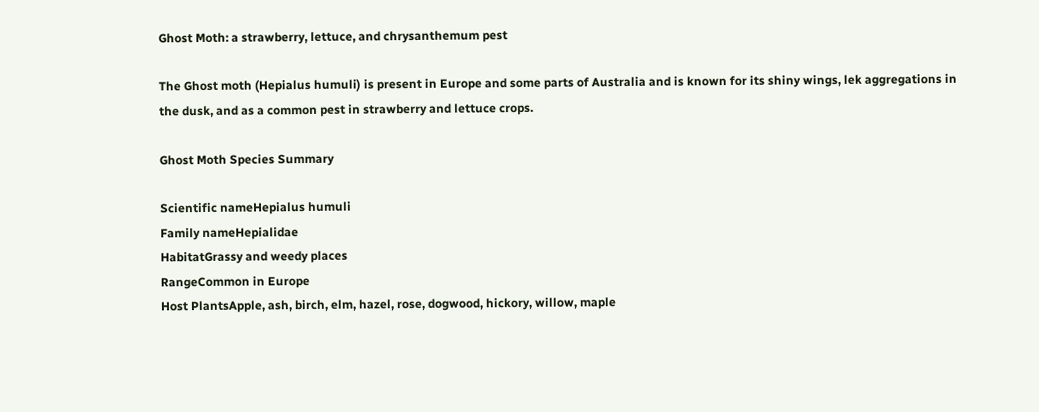Ghost Moth: a strawberry, lettuce, and chrysanthemum pest

The Ghost moth (Hepialus humuli) is present in Europe and some parts of Australia and is known for its shiny wings, lek aggregations in the dusk, and as a common pest in strawberry and lettuce crops.

Ghost Moth Species Summary

Scientific nameHepialus humuli
Family nameHepialidae
HabitatGrassy and weedy places
RangeCommon in Europe
Host PlantsApple, ash, birch, elm, hazel, rose, dogwood, hickory, willow, maple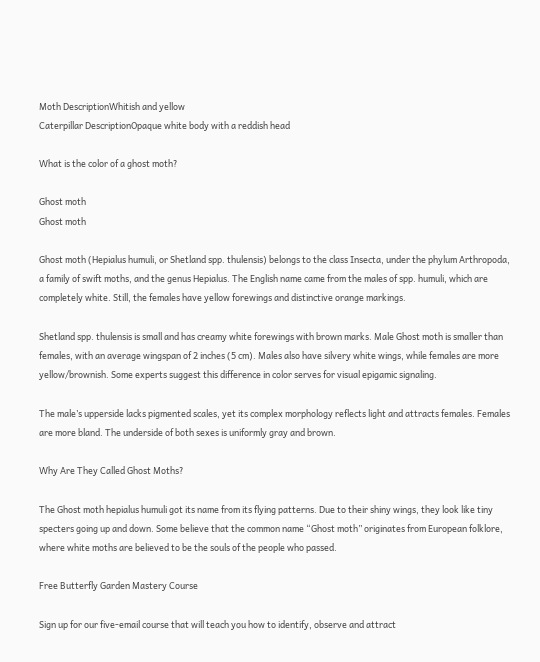Moth DescriptionWhitish and yellow
Caterpillar DescriptionOpaque white body with a reddish head

What is the color of a ghost moth?

Ghost moth
Ghost moth

Ghost moth (Hepialus humuli, or Shetland spp. thulensis) belongs to the class Insecta, under the phylum Arthropoda, a family of swift moths, and the genus Hepialus. The English name came from the males of spp. humuli, which are completely white. Still, the females have yellow forewings and distinctive orange markings.

Shetland spp. thulensis is small and has creamy white forewings with brown marks. Male Ghost moth is smaller than females, with an average wingspan of 2 inches (5 cm). Males also have silvery white wings, while females are more yellow/brownish. Some experts suggest this difference in color serves for visual epigamic signaling.

The male’s upperside lacks pigmented scales, yet its complex morphology reflects light and attracts females. Females are more bland. The underside of both sexes is uniformly gray and brown.

Why Are They Called Ghost Moths?

The Ghost moth hepialus humuli got its name from its flying patterns. Due to their shiny wings, they look like tiny specters going up and down. Some believe that the common name “Ghost moth” originates from European folklore, where white moths are believed to be the souls of the people who passed.

Free Butterfly Garden Mastery Course

Sign up for our five-email course that will teach you how to identify, observe and attract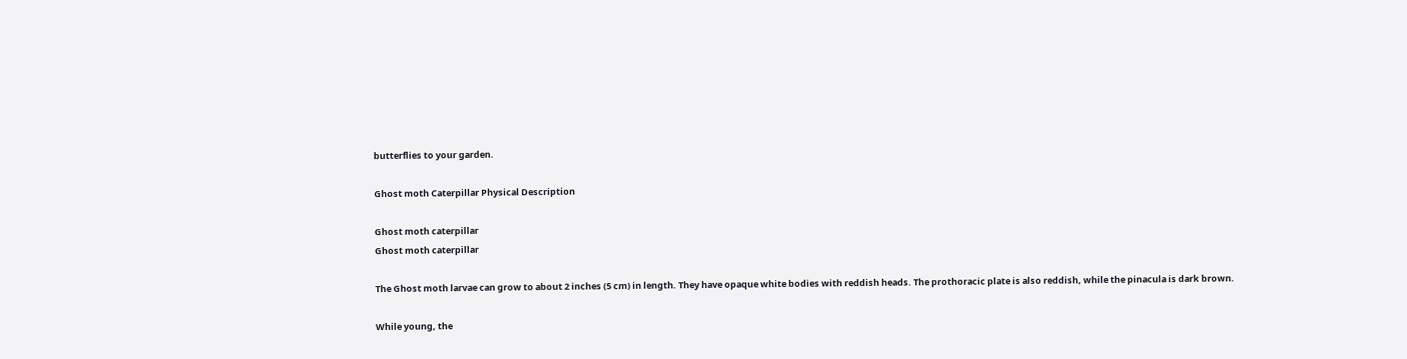butterflies to your garden.

Ghost moth Caterpillar Physical Description

Ghost moth caterpillar
Ghost moth caterpillar

The Ghost moth larvae can grow to about 2 inches (5 cm) in length. They have opaque white bodies with reddish heads. The prothoracic plate is also reddish, while the pinacula is dark brown.

While young, the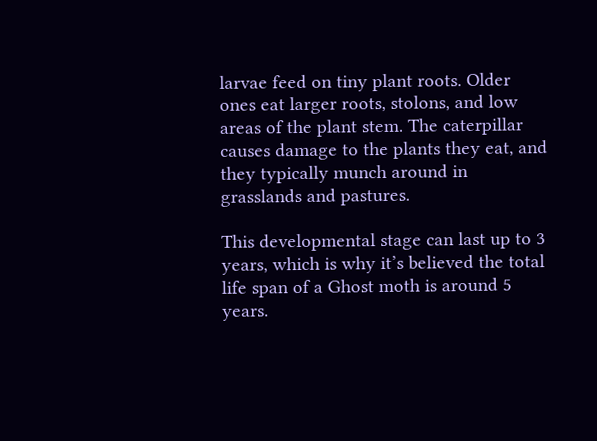larvae feed on tiny plant roots. Older ones eat larger roots, stolons, and low areas of the plant stem. The caterpillar causes damage to the plants they eat, and they typically munch around in grasslands and pastures.

This developmental stage can last up to 3 years, which is why it’s believed the total life span of a Ghost moth is around 5 years.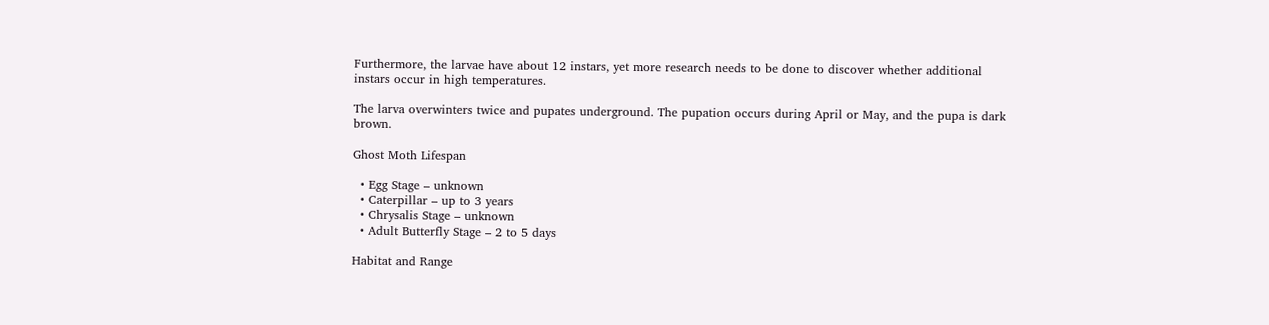Furthermore, the larvae have about 12 instars, yet more research needs to be done to discover whether additional instars occur in high temperatures.

The larva overwinters twice and pupates underground. The pupation occurs during April or May, and the pupa is dark brown.

Ghost Moth Lifespan

  • Egg Stage – unknown
  • Caterpillar – up to 3 years
  • Chrysalis Stage – unknown
  • Adult Butterfly Stage – 2 to 5 days

Habitat and Range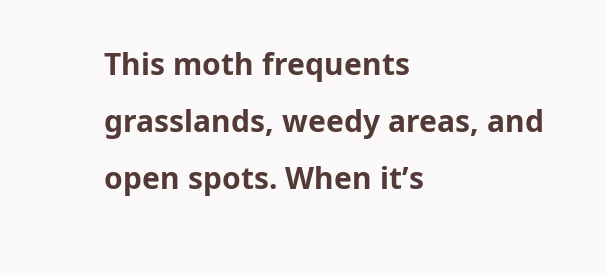This moth frequents grasslands, weedy areas, and open spots. When it’s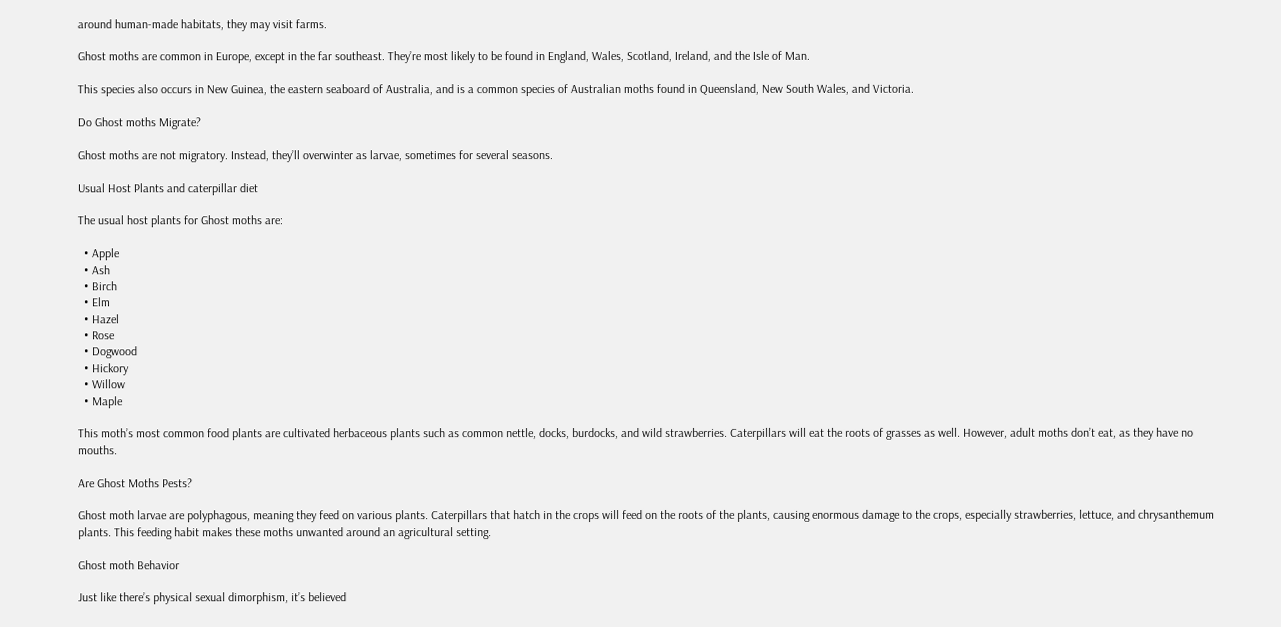around human-made habitats, they may visit farms.

Ghost moths are common in Europe, except in the far southeast. They’re most likely to be found in England, Wales, Scotland, Ireland, and the Isle of Man.

This species also occurs in New Guinea, the eastern seaboard of Australia, and is a common species of Australian moths found in Queensland, New South Wales, and Victoria.

Do Ghost moths Migrate?

Ghost moths are not migratory. Instead, they’ll overwinter as larvae, sometimes for several seasons.

Usual Host Plants and caterpillar diet

The usual host plants for Ghost moths are:

  • Apple
  • Ash
  • Birch
  • Elm
  • Hazel
  • Rose
  • Dogwood
  • Hickory
  • Willow
  • Maple

This moth’s most common food plants are cultivated herbaceous plants such as common nettle, docks, burdocks, and wild strawberries. Caterpillars will eat the roots of grasses as well. However, adult moths don’t eat, as they have no mouths.

Are Ghost Moths Pests?

Ghost moth larvae are polyphagous, meaning they feed on various plants. Caterpillars that hatch in the crops will feed on the roots of the plants, causing enormous damage to the crops, especially strawberries, lettuce, and chrysanthemum plants. This feeding habit makes these moths unwanted around an agricultural setting.

Ghost moth Behavior

Just like there’s physical sexual dimorphism, it’s believed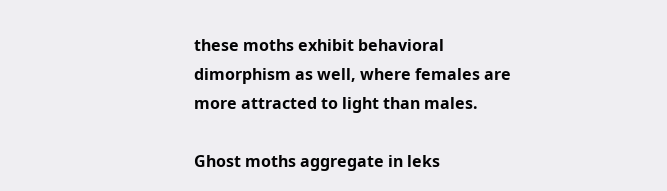these moths exhibit behavioral dimorphism as well, where females are more attracted to light than males.

Ghost moths aggregate in leks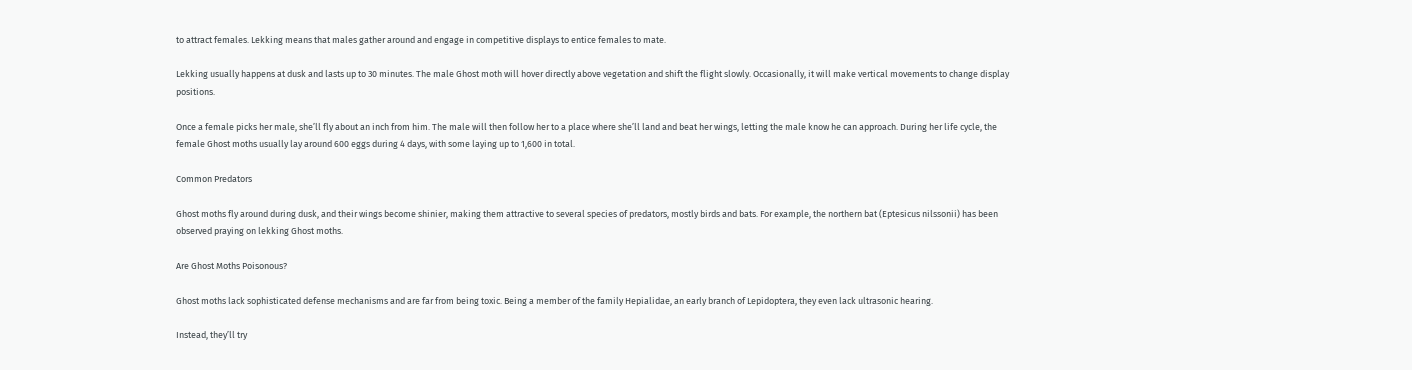to attract females. Lekking means that males gather around and engage in competitive displays to entice females to mate.

Lekking usually happens at dusk and lasts up to 30 minutes. The male Ghost moth will hover directly above vegetation and shift the flight slowly. Occasionally, it will make vertical movements to change display positions.

Once a female picks her male, she’ll fly about an inch from him. The male will then follow her to a place where she’ll land and beat her wings, letting the male know he can approach. During her life cycle, the female Ghost moths usually lay around 600 eggs during 4 days, with some laying up to 1,600 in total.

Common Predators

Ghost moths fly around during dusk, and their wings become shinier, making them attractive to several species of predators, mostly birds and bats. For example, the northern bat (Eptesicus nilssonii) has been observed praying on lekking Ghost moths.

Are Ghost Moths Poisonous?

Ghost moths lack sophisticated defense mechanisms and are far from being toxic. Being a member of the family Hepialidae, an early branch of Lepidoptera, they even lack ultrasonic hearing.

Instead, they’ll try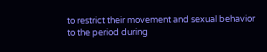to restrict their movement and sexual behavior to the period during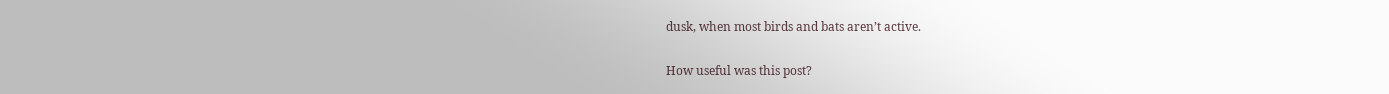dusk, when most birds and bats aren’t active.

How useful was this post?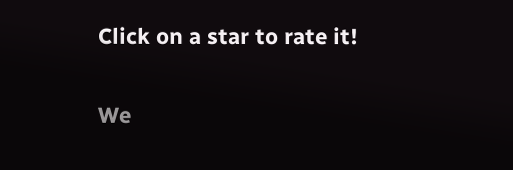Click on a star to rate it!

We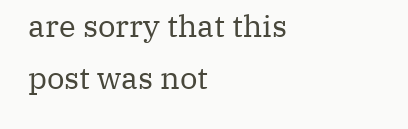are sorry that this post was not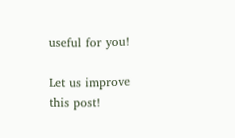useful for you!

Let us improve this post!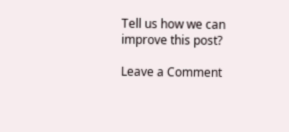Tell us how we can improve this post?

Leave a Comment